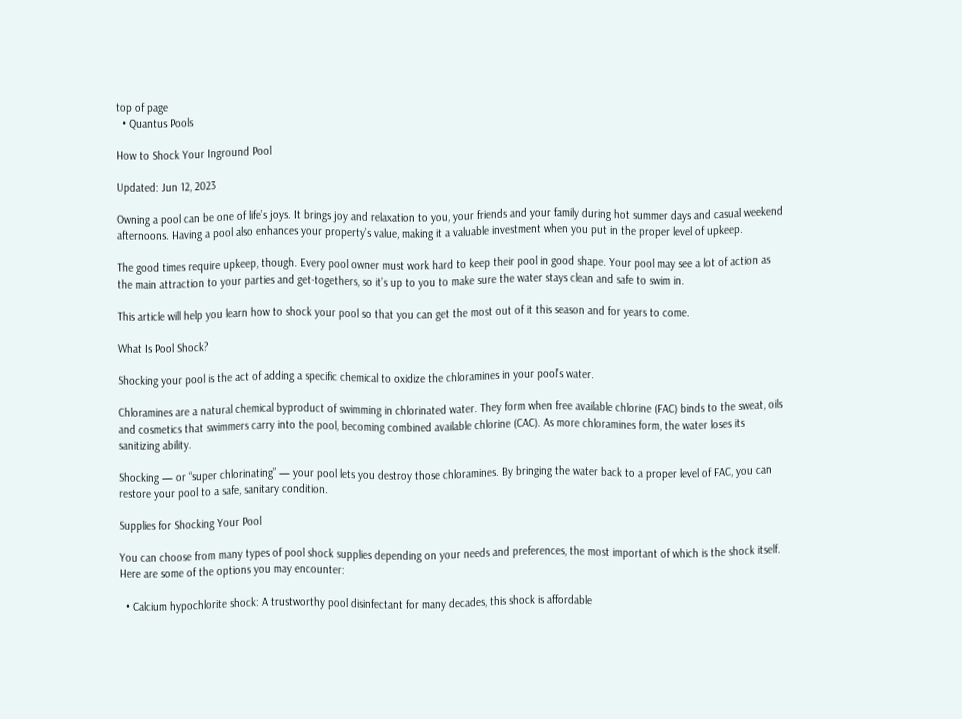top of page
  • Quantus Pools

How to Shock Your Inground Pool

Updated: Jun 12, 2023

Owning a pool can be one of life’s joys. It brings joy and relaxation to you, your friends and your family during hot summer days and casual weekend afternoons. Having a pool also enhances your property’s value, making it a valuable investment when you put in the proper level of upkeep.

The good times require upkeep, though. Every pool owner must work hard to keep their pool in good shape. Your pool may see a lot of action as the main attraction to your parties and get-togethers, so it’s up to you to make sure the water stays clean and safe to swim in.

This article will help you learn how to shock your pool so that you can get the most out of it this season and for years to come.

What Is Pool Shock?

Shocking your pool is the act of adding a specific chemical to oxidize the chloramines in your pool’s water.

Chloramines are a natural chemical byproduct of swimming in chlorinated water. They form when free available chlorine (FAC) binds to the sweat, oils and cosmetics that swimmers carry into the pool, becoming combined available chlorine (CAC). As more chloramines form, the water loses its sanitizing ability.

Shocking — or “super chlorinating” — your pool lets you destroy those chloramines. By bringing the water back to a proper level of FAC, you can restore your pool to a safe, sanitary condition.

Supplies for Shocking Your Pool

You can choose from many types of pool shock supplies depending on your needs and preferences, the most important of which is the shock itself. Here are some of the options you may encounter:

  • Calcium hypochlorite shock: A trustworthy pool disinfectant for many decades, this shock is affordable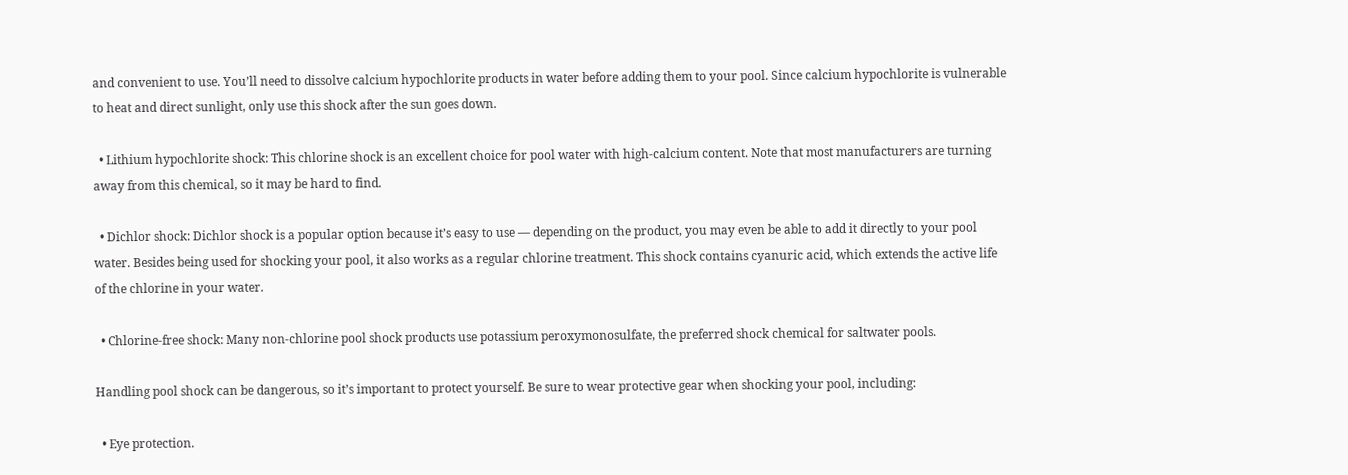and convenient to use. You’ll need to dissolve calcium hypochlorite products in water before adding them to your pool. Since calcium hypochlorite is vulnerable to heat and direct sunlight, only use this shock after the sun goes down.

  • Lithium hypochlorite shock: This chlorine shock is an excellent choice for pool water with high-calcium content. Note that most manufacturers are turning away from this chemical, so it may be hard to find.

  • Dichlor shock: Dichlor shock is a popular option because it’s easy to use — depending on the product, you may even be able to add it directly to your pool water. Besides being used for shocking your pool, it also works as a regular chlorine treatment. This shock contains cyanuric acid, which extends the active life of the chlorine in your water.

  • Chlorine-free shock: Many non-chlorine pool shock products use potassium peroxymonosulfate, the preferred shock chemical for saltwater pools.

Handling pool shock can be dangerous, so it’s important to protect yourself. Be sure to wear protective gear when shocking your pool, including:

  • Eye protection.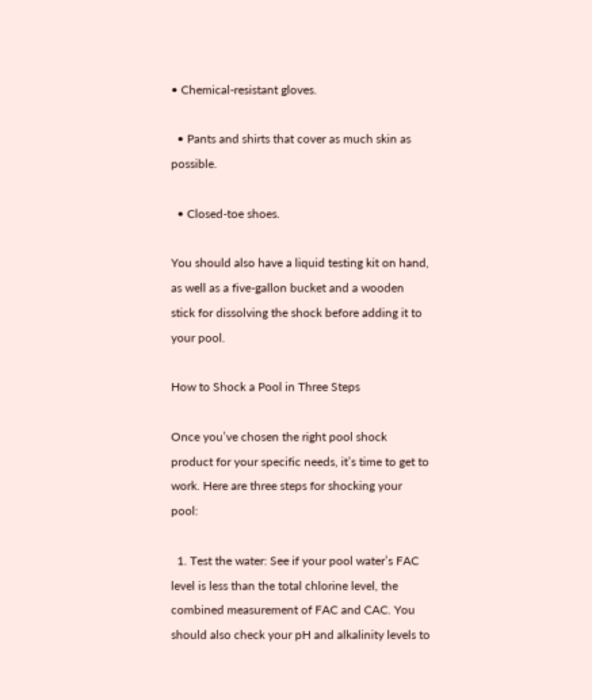• Chemical-resistant gloves.

  • Pants and shirts that cover as much skin as possible.

  • Closed-toe shoes.

You should also have a liquid testing kit on hand, as well as a five-gallon bucket and a wooden stick for dissolving the shock before adding it to your pool.

How to Shock a Pool in Three Steps

Once you’ve chosen the right pool shock product for your specific needs, it’s time to get to work. Here are three steps for shocking your pool:

  1. Test the water: See if your pool water’s FAC level is less than the total chlorine level, the combined measurement of FAC and CAC. You should also check your pH and alkalinity levels to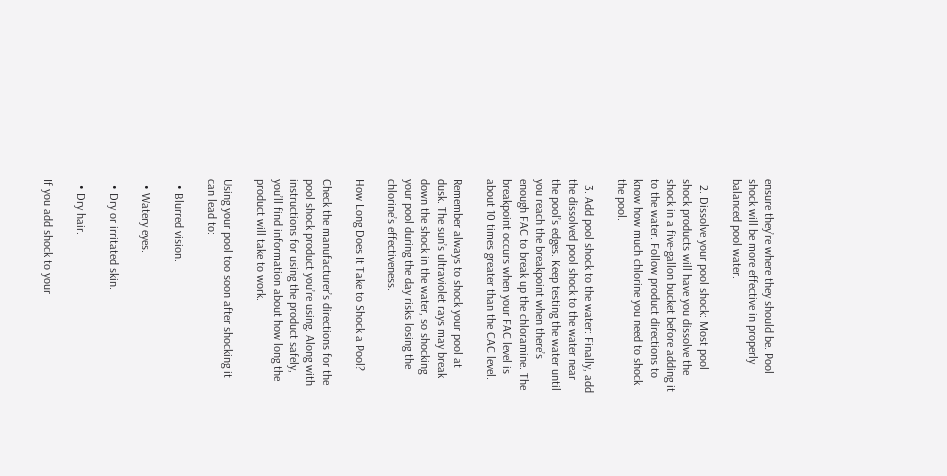ensure they’re where they should be. Pool shock will be more effective in properly balanced pool water.

  2. Dissolve your pool shock: Most pool shock products will have you dissolve the shock in a five-gallon bucket before adding it to the water. Follow product directions to know how much chlorine you need to shock the pool.

  3. Add pool shock to the water: Finally, add the dissolved pool shock to the water near the pool’s edges. Keep testing the water until you reach the breakpoint when there’s enough FAC to break up the chloramine. The breakpoint occurs when your FAC level is about 10 times greater than the CAC level.

Remember always to shock your pool at dusk. The sun’s ultraviolet rays may break down the shock in the water, so shocking your pool during the day risks losing the chlorine’s effectiveness.

How Long Does It Take to Shock a Pool?

Check the manufacturer’s directions for the pool shock product you’re using. Along with instructions for using the product safely, you’ll find information about how long the product will take to work.

Using your pool too soon after shocking it can lead to:

  • Blurred vision.

  • Watery eyes.

  • Dry or irritated skin.

  • Dry hair.

If you add shock to your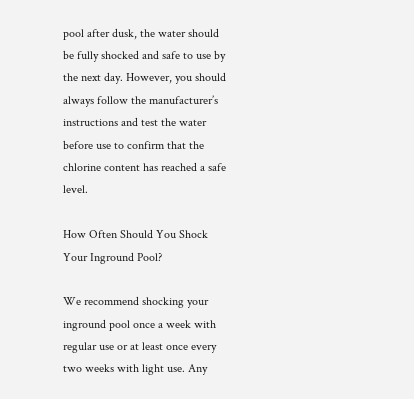pool after dusk, the water should be fully shocked and safe to use by the next day. However, you should always follow the manufacturer’s instructions and test the water before use to confirm that the chlorine content has reached a safe level.

How Often Should You Shock Your Inground Pool?

We recommend shocking your inground pool once a week with regular use or at least once every two weeks with light use. Any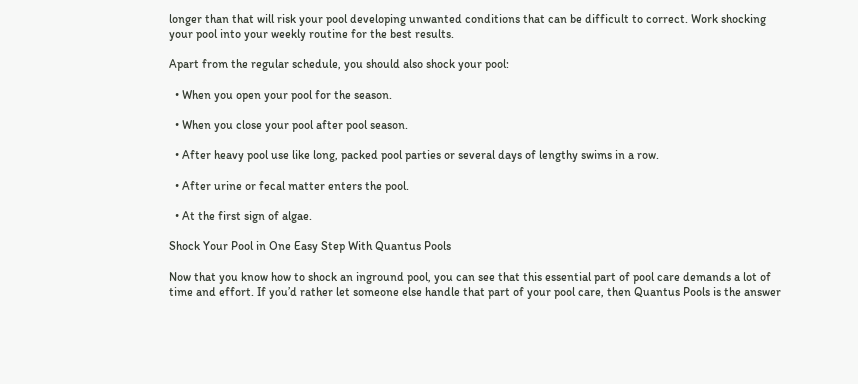longer than that will risk your pool developing unwanted conditions that can be difficult to correct. Work shocking your pool into your weekly routine for the best results.

Apart from the regular schedule, you should also shock your pool:

  • When you open your pool for the season.

  • When you close your pool after pool season.

  • After heavy pool use like long, packed pool parties or several days of lengthy swims in a row.

  • After urine or fecal matter enters the pool.

  • At the first sign of algae.

Shock Your Pool in One Easy Step With Quantus Pools

Now that you know how to shock an inground pool, you can see that this essential part of pool care demands a lot of time and effort. If you’d rather let someone else handle that part of your pool care, then Quantus Pools is the answer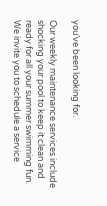you’ve been looking for.

Our weekly maintenance services include shocking your pool to keep it clean and ready for all your summer swimming fun. We invite you to schedule a service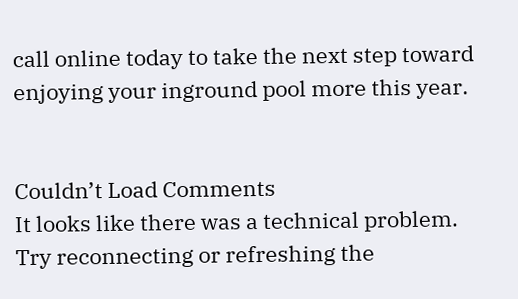call online today to take the next step toward enjoying your inground pool more this year.


Couldn’t Load Comments
It looks like there was a technical problem. Try reconnecting or refreshing the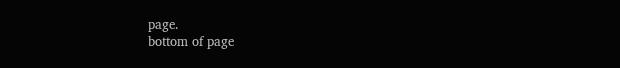page.
bottom of page